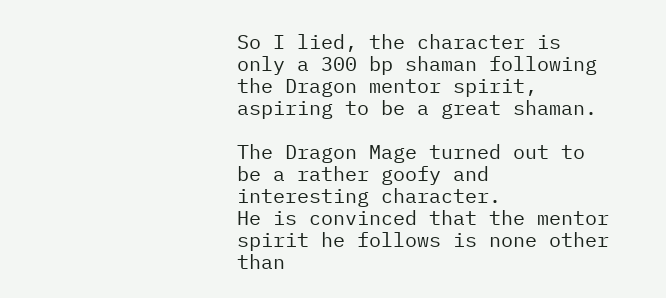So I lied, the character is only a 300 bp shaman following the Dragon mentor spirit, aspiring to be a great shaman.

The Dragon Mage turned out to be a rather goofy and interesting character.
He is convinced that the mentor spirit he follows is none other than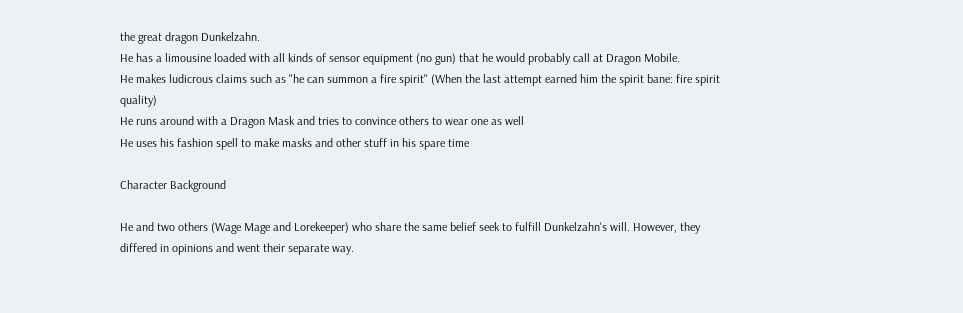the great dragon Dunkelzahn.
He has a limousine loaded with all kinds of sensor equipment (no gun) that he would probably call at Dragon Mobile.
He makes ludicrous claims such as "he can summon a fire spirit" (When the last attempt earned him the spirit bane: fire spirit quality)
He runs around with a Dragon Mask and tries to convince others to wear one as well
He uses his fashion spell to make masks and other stuff in his spare time

Character Background

He and two others (Wage Mage and Lorekeeper) who share the same belief seek to fulfill Dunkelzahn's will. However, they differed in opinions and went their separate way.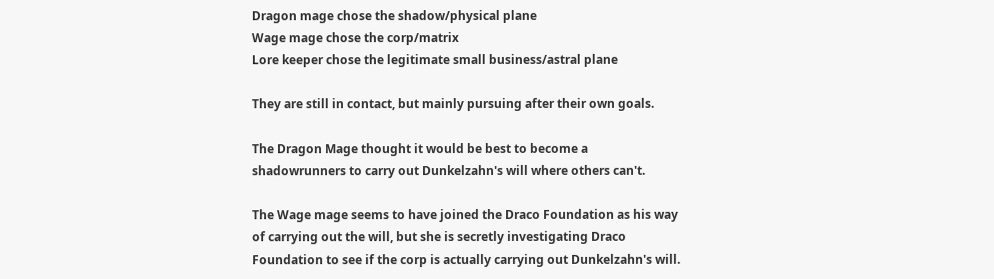Dragon mage chose the shadow/physical plane
Wage mage chose the corp/matrix
Lore keeper chose the legitimate small business/astral plane

They are still in contact, but mainly pursuing after their own goals.

The Dragon Mage thought it would be best to become a shadowrunners to carry out Dunkelzahn's will where others can't.

The Wage mage seems to have joined the Draco Foundation as his way of carrying out the will, but she is secretly investigating Draco Foundation to see if the corp is actually carrying out Dunkelzahn's will.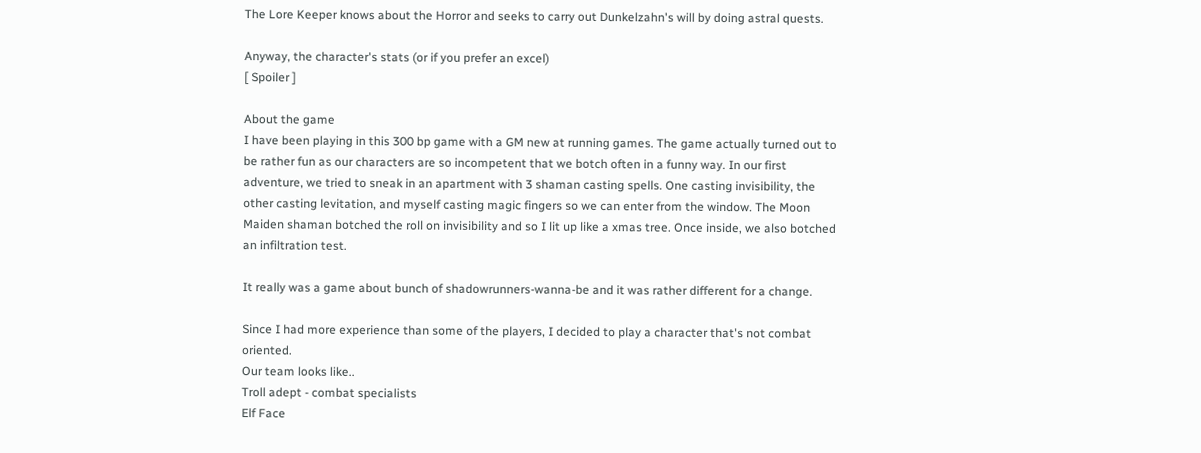The Lore Keeper knows about the Horror and seeks to carry out Dunkelzahn's will by doing astral quests.

Anyway, the character's stats (or if you prefer an excel)
[ Spoiler ]

About the game
I have been playing in this 300 bp game with a GM new at running games. The game actually turned out to be rather fun as our characters are so incompetent that we botch often in a funny way. In our first adventure, we tried to sneak in an apartment with 3 shaman casting spells. One casting invisibility, the other casting levitation, and myself casting magic fingers so we can enter from the window. The Moon Maiden shaman botched the roll on invisibility and so I lit up like a xmas tree. Once inside, we also botched an infiltration test.

It really was a game about bunch of shadowrunners-wanna-be and it was rather different for a change.

Since I had more experience than some of the players, I decided to play a character that's not combat oriented.
Our team looks like..
Troll adept - combat specialists
Elf Face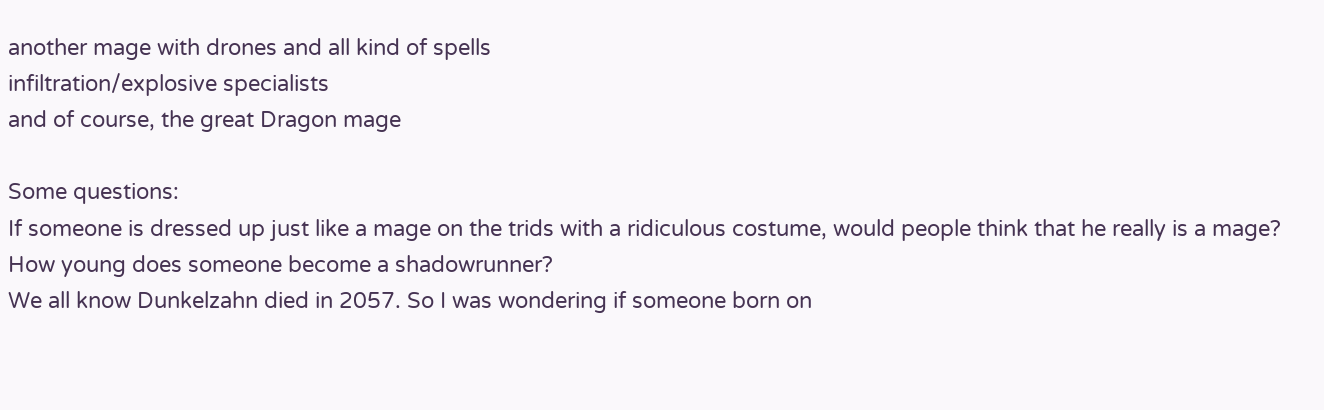another mage with drones and all kind of spells
infiltration/explosive specialists
and of course, the great Dragon mage

Some questions:
If someone is dressed up just like a mage on the trids with a ridiculous costume, would people think that he really is a mage?
How young does someone become a shadowrunner?
We all know Dunkelzahn died in 2057. So I was wondering if someone born on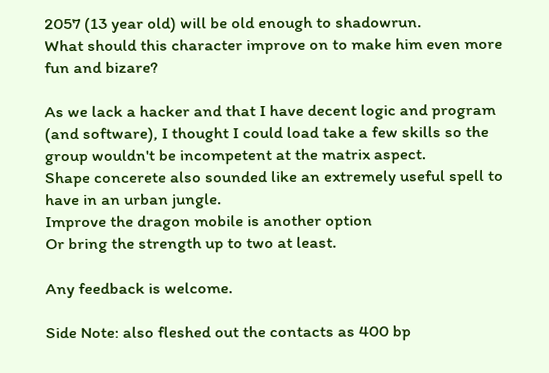2057 (13 year old) will be old enough to shadowrun.
What should this character improve on to make him even more fun and bizare?

As we lack a hacker and that I have decent logic and program (and software), I thought I could load take a few skills so the group wouldn't be incompetent at the matrix aspect.
Shape concerete also sounded like an extremely useful spell to have in an urban jungle.
Improve the dragon mobile is another option
Or bring the strength up to two at least.

Any feedback is welcome.

Side Note: also fleshed out the contacts as 400 bp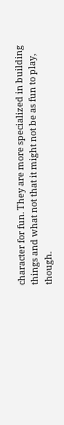character for fun. They are more specialized in building things and what not that it might not be as fun to play, though.